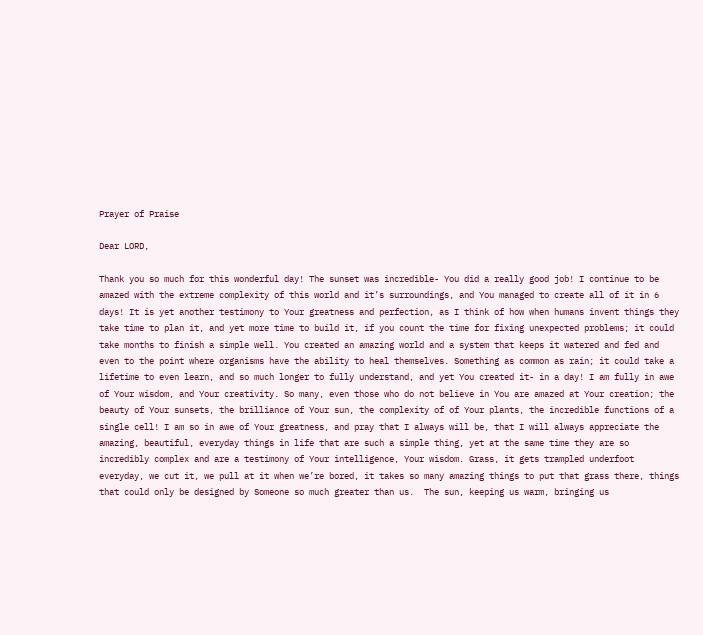Prayer of Praise

Dear LORD,

Thank you so much for this wonderful day! The sunset was incredible- You did a really good job! I continue to be amazed with the extreme complexity of this world and it’s surroundings, and You managed to create all of it in 6 days! It is yet another testimony to Your greatness and perfection, as I think of how when humans invent things they take time to plan it, and yet more time to build it, if you count the time for fixing unexpected problems; it could take months to finish a simple well. You created an amazing world and a system that keeps it watered and fed and even to the point where organisms have the ability to heal themselves. Something as common as rain; it could take a lifetime to even learn, and so much longer to fully understand, and yet You created it- in a day! I am fully in awe of Your wisdom, and Your creativity. So many, even those who do not believe in You are amazed at Your creation; the beauty of Your sunsets, the brilliance of Your sun, the complexity of of Your plants, the incredible functions of a single cell! I am so in awe of Your greatness, and pray that I always will be, that I will always appreciate the amazing, beautiful, everyday things in life that are such a simple thing, yet at the same time they are so incredibly complex and are a testimony of Your intelligence, Your wisdom. Grass, it gets trampled underfoot everyday, we cut it, we pull at it when we’re bored, it takes so many amazing things to put that grass there, things that could only be designed by Someone so much greater than us.  The sun, keeping us warm, bringing us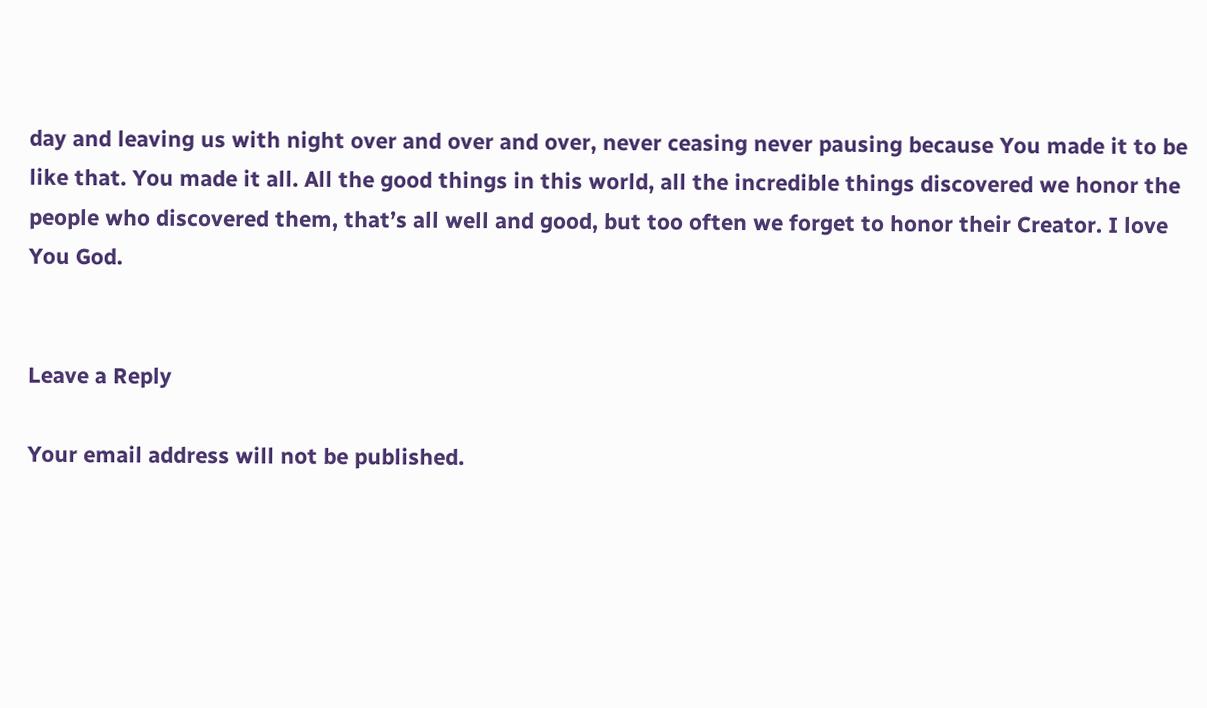day and leaving us with night over and over and over, never ceasing never pausing because You made it to be like that. You made it all. All the good things in this world, all the incredible things discovered we honor the people who discovered them, that’s all well and good, but too often we forget to honor their Creator. I love You God.


Leave a Reply

Your email address will not be published.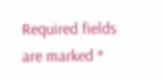Required fields are marked *